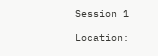Session 1

Location: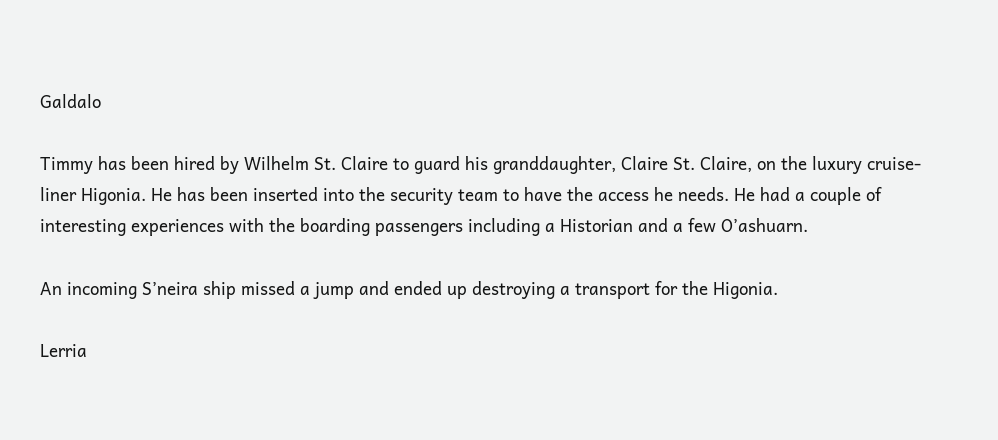Galdalo

Timmy has been hired by Wilhelm St. Claire to guard his granddaughter, Claire St. Claire, on the luxury cruise-liner Higonia. He has been inserted into the security team to have the access he needs. He had a couple of interesting experiences with the boarding passengers including a Historian and a few O’ashuarn.

An incoming S’neira ship missed a jump and ended up destroying a transport for the Higonia.

Lerria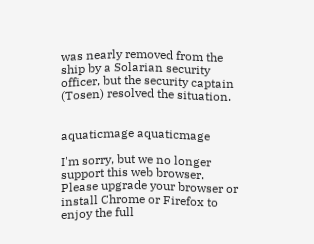was nearly removed from the ship by a Solarian security officer, but the security captain (Tosen) resolved the situation.


aquaticmage aquaticmage

I'm sorry, but we no longer support this web browser. Please upgrade your browser or install Chrome or Firefox to enjoy the full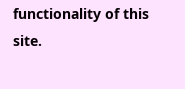functionality of this site.